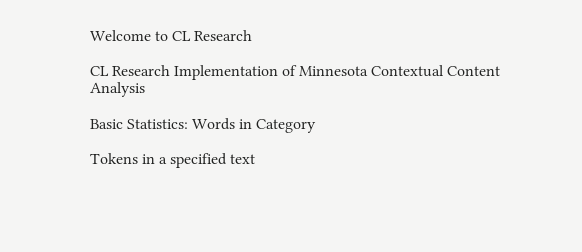Welcome to CL Research

CL Research Implementation of Minnesota Contextual Content Analysis

Basic Statistics: Words in Category

Tokens in a specified text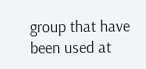group that have been used at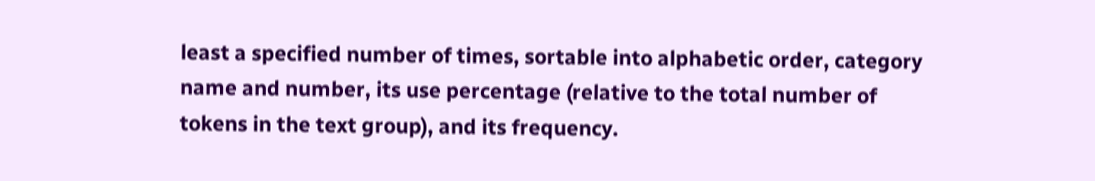least a specified number of times, sortable into alphabetic order, category name and number, its use percentage (relative to the total number of tokens in the text group), and its frequency.